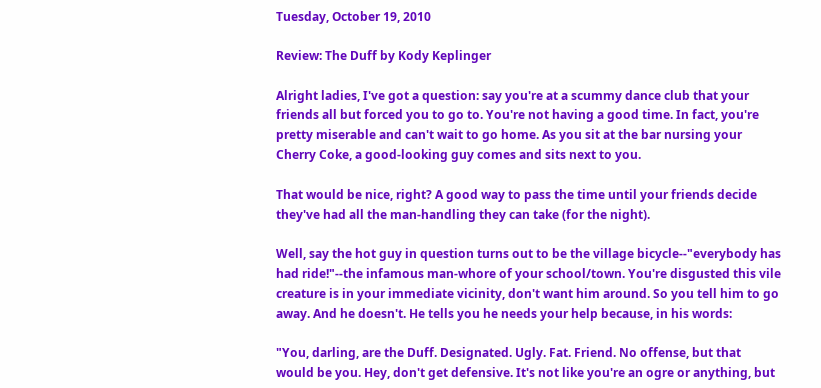Tuesday, October 19, 2010

Review: The Duff by Kody Keplinger

Alright ladies, I've got a question: say you're at a scummy dance club that your friends all but forced you to go to. You're not having a good time. In fact, you're pretty miserable and can't wait to go home. As you sit at the bar nursing your Cherry Coke, a good-looking guy comes and sits next to you.

That would be nice, right? A good way to pass the time until your friends decide they've had all the man-handling they can take (for the night).

Well, say the hot guy in question turns out to be the village bicycle--"everybody has had ride!"--the infamous man-whore of your school/town. You're disgusted this vile creature is in your immediate vicinity, don't want him around. So you tell him to go away. And he doesn't. He tells you he needs your help because, in his words:

"You, darling, are the Duff. Designated. Ugly. Fat. Friend. No offense, but that would be you. Hey, don't get defensive. It's not like you're an ogre or anything, but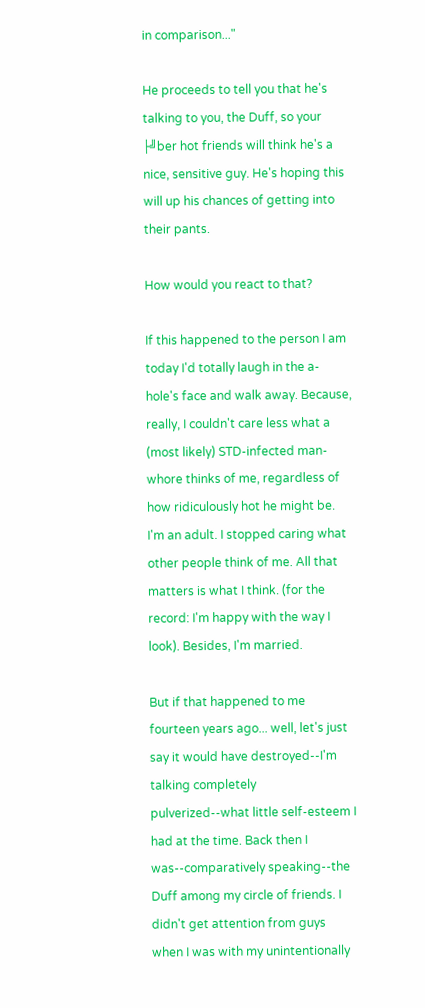in comparison..."

He proceeds to tell you that he's talking to you, the Duff, so your ├╝ber hot friends will think he's a nice, sensitive guy. He's hoping this will up his chances of getting into their pants.

How would you react to that?

If this happened to the person I am today I'd totally laugh in the a-hole's face and walk away. Because, really, I couldn't care less what a (most likely) STD-infected man-whore thinks of me, regardless of how ridiculously hot he might be. I'm an adult. I stopped caring what other people think of me. All that matters is what I think. (for the record: I'm happy with the way I look). Besides, I'm married.

But if that happened to me fourteen years ago... well, let's just say it would have destroyed--I'm talking completely pulverized--what little self-esteem I had at the time. Back then I was--comparatively speaking--the Duff among my circle of friends. I didn't get attention from guys when I was with my unintentionally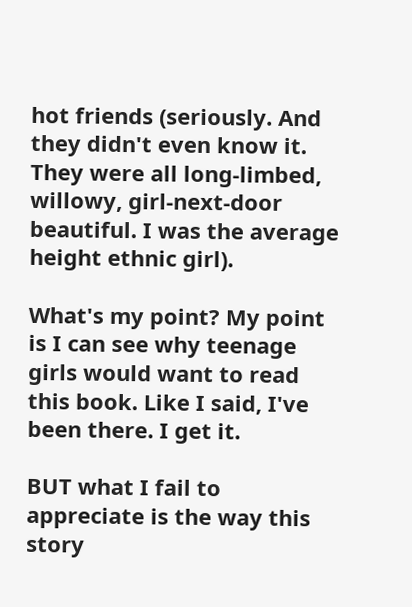hot friends (seriously. And they didn't even know it. They were all long-limbed, willowy, girl-next-door beautiful. I was the average height ethnic girl).

What's my point? My point is I can see why teenage girls would want to read this book. Like I said, I've been there. I get it.

BUT what I fail to appreciate is the way this story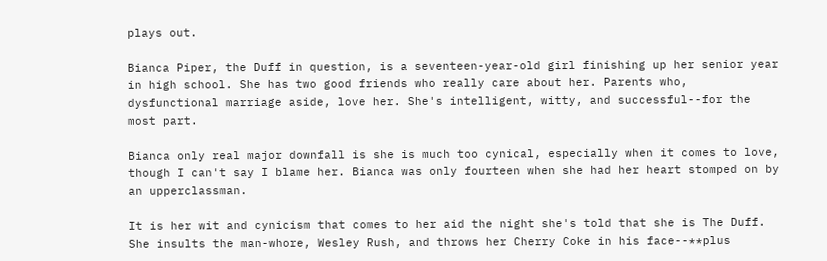plays out.

Bianca Piper, the Duff in question, is a seventeen-year-old girl finishing up her senior year in high school. She has two good friends who really care about her. Parents who, dysfunctional marriage aside, love her. She's intelligent, witty, and successful--for the most part.

Bianca only real major downfall is she is much too cynical, especially when it comes to love, though I can't say I blame her. Bianca was only fourteen when she had her heart stomped on by an upperclassman.

It is her wit and cynicism that comes to her aid the night she's told that she is The Duff. She insults the man-whore, Wesley Rush, and throws her Cherry Coke in his face--**plus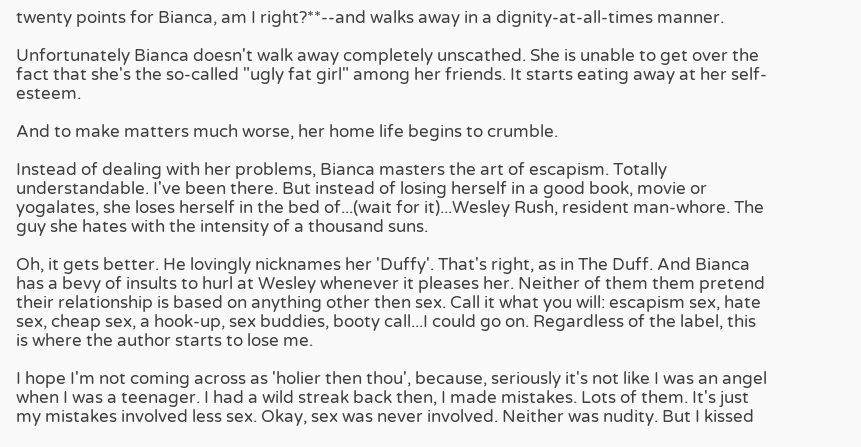twenty points for Bianca, am I right?**--and walks away in a dignity-at-all-times manner.

Unfortunately Bianca doesn't walk away completely unscathed. She is unable to get over the fact that she's the so-called "ugly fat girl" among her friends. It starts eating away at her self-esteem.

And to make matters much worse, her home life begins to crumble.

Instead of dealing with her problems, Bianca masters the art of escapism. Totally understandable. I've been there. But instead of losing herself in a good book, movie or yogalates, she loses herself in the bed of...(wait for it)...Wesley Rush, resident man-whore. The guy she hates with the intensity of a thousand suns.

Oh, it gets better. He lovingly nicknames her 'Duffy'. That's right, as in The Duff. And Bianca has a bevy of insults to hurl at Wesley whenever it pleases her. Neither of them them pretend their relationship is based on anything other then sex. Call it what you will: escapism sex, hate sex, cheap sex, a hook-up, sex buddies, booty call...I could go on. Regardless of the label, this is where the author starts to lose me.

I hope I'm not coming across as 'holier then thou', because, seriously it's not like I was an angel when I was a teenager. I had a wild streak back then, I made mistakes. Lots of them. It's just my mistakes involved less sex. Okay, sex was never involved. Neither was nudity. But I kissed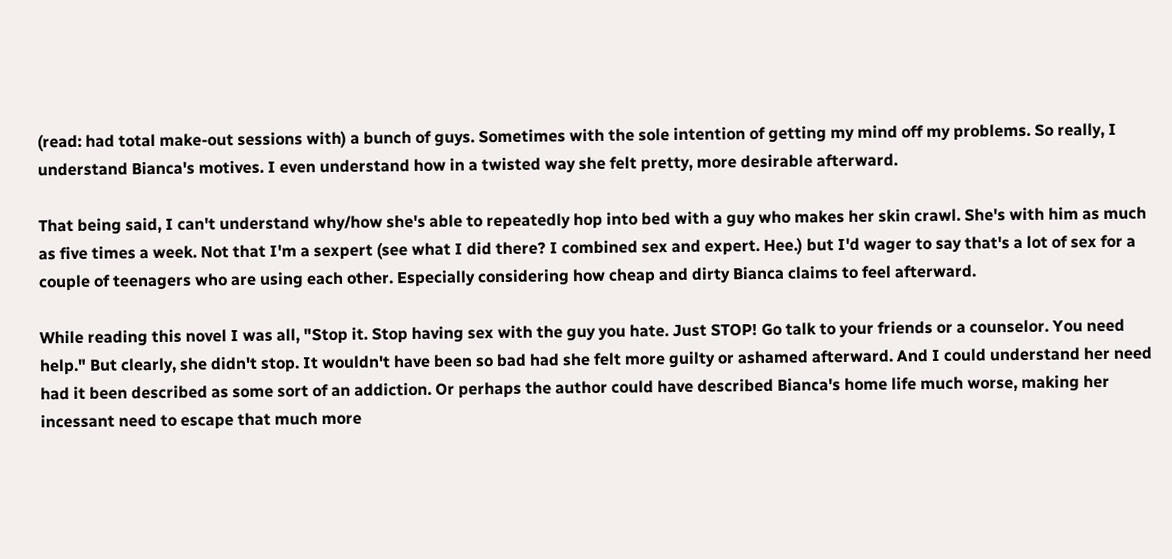(read: had total make-out sessions with) a bunch of guys. Sometimes with the sole intention of getting my mind off my problems. So really, I understand Bianca's motives. I even understand how in a twisted way she felt pretty, more desirable afterward.

That being said, I can't understand why/how she's able to repeatedly hop into bed with a guy who makes her skin crawl. She's with him as much as five times a week. Not that I'm a sexpert (see what I did there? I combined sex and expert. Hee.) but I'd wager to say that's a lot of sex for a couple of teenagers who are using each other. Especially considering how cheap and dirty Bianca claims to feel afterward.

While reading this novel I was all, "Stop it. Stop having sex with the guy you hate. Just STOP! Go talk to your friends or a counselor. You need help." But clearly, she didn't stop. It wouldn't have been so bad had she felt more guilty or ashamed afterward. And I could understand her need had it been described as some sort of an addiction. Or perhaps the author could have described Bianca's home life much worse, making her incessant need to escape that much more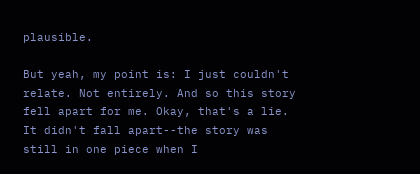plausible.

But yeah, my point is: I just couldn't relate. Not entirely. And so this story fell apart for me. Okay, that's a lie. It didn't fall apart--the story was still in one piece when I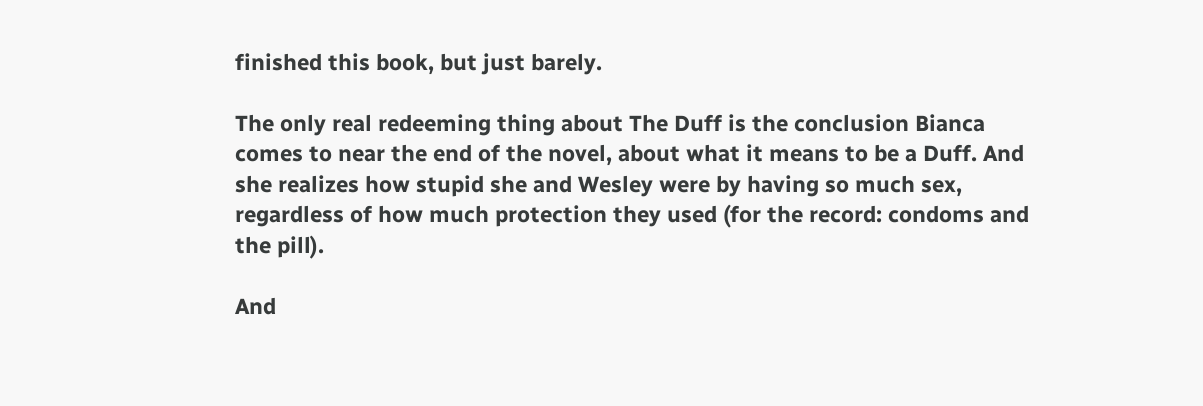finished this book, but just barely.

The only real redeeming thing about The Duff is the conclusion Bianca comes to near the end of the novel, about what it means to be a Duff. And she realizes how stupid she and Wesley were by having so much sex, regardless of how much protection they used (for the record: condoms and the pill).

And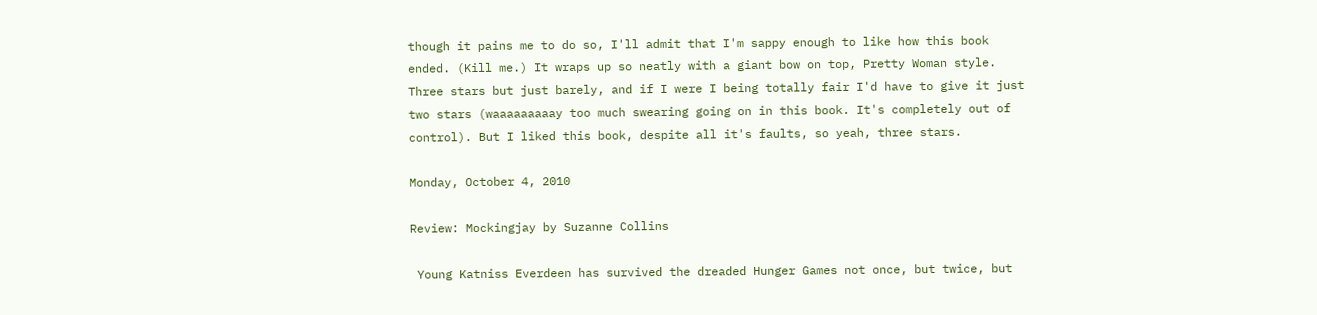though it pains me to do so, I'll admit that I'm sappy enough to like how this book ended. (Kill me.) It wraps up so neatly with a giant bow on top, Pretty Woman style. Three stars but just barely, and if I were I being totally fair I'd have to give it just two stars (waaaaaaaaay too much swearing going on in this book. It's completely out of control). But I liked this book, despite all it's faults, so yeah, three stars.

Monday, October 4, 2010

Review: Mockingjay by Suzanne Collins

 Young Katniss Everdeen has survived the dreaded Hunger Games not once, but twice, but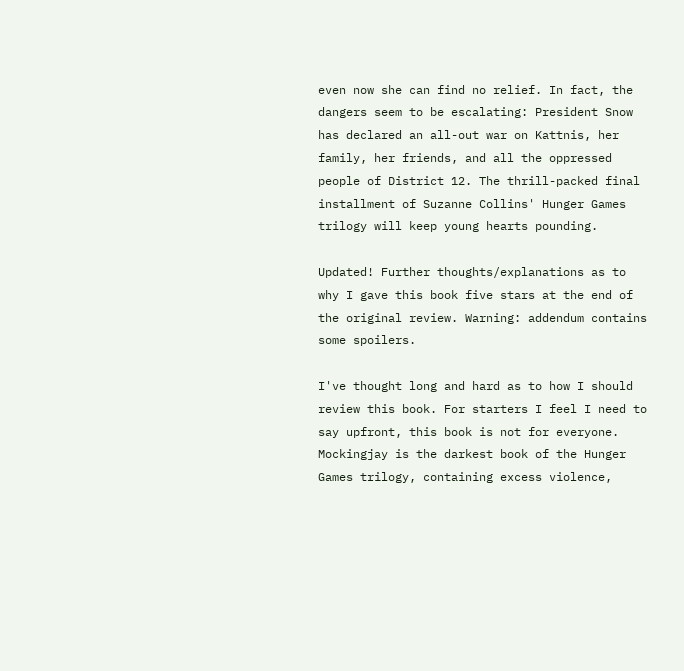even now she can find no relief. In fact, the dangers seem to be escalating: President Snow has declared an all-out war on Kattnis, her family, her friends, and all the oppressed people of District 12. The thrill-packed final installment of Suzanne Collins' Hunger Games trilogy will keep young hearts pounding.

Updated! Further thoughts/explanations as to why I gave this book five stars at the end of the original review. Warning: addendum contains some spoilers.

I've thought long and hard as to how I should review this book. For starters I feel I need to say upfront, this book is not for everyone. Mockingjay is the darkest book of the Hunger Games trilogy, containing excess violence,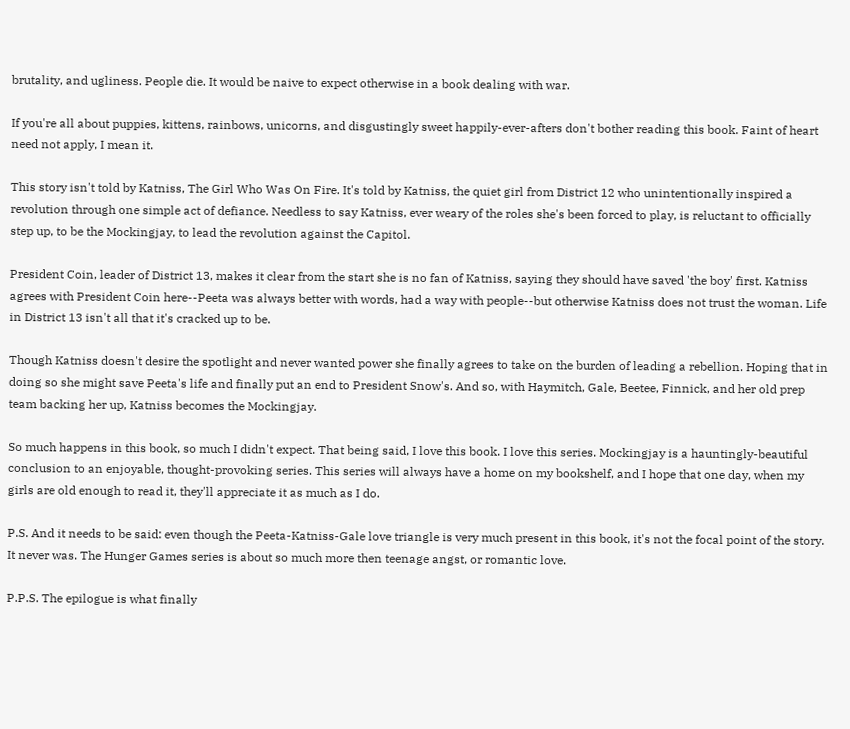brutality, and ugliness. People die. It would be naive to expect otherwise in a book dealing with war.

If you're all about puppies, kittens, rainbows, unicorns, and disgustingly sweet happily-ever-afters don't bother reading this book. Faint of heart need not apply, I mean it.

This story isn't told by Katniss, The Girl Who Was On Fire. It's told by Katniss, the quiet girl from District 12 who unintentionally inspired a revolution through one simple act of defiance. Needless to say Katniss, ever weary of the roles she's been forced to play, is reluctant to officially step up, to be the Mockingjay, to lead the revolution against the Capitol.

President Coin, leader of District 13, makes it clear from the start she is no fan of Katniss, saying they should have saved 'the boy' first. Katniss agrees with President Coin here--Peeta was always better with words, had a way with people--but otherwise Katniss does not trust the woman. Life in District 13 isn't all that it's cracked up to be.

Though Katniss doesn't desire the spotlight and never wanted power she finally agrees to take on the burden of leading a rebellion. Hoping that in doing so she might save Peeta's life and finally put an end to President Snow's. And so, with Haymitch, Gale, Beetee, Finnick, and her old prep team backing her up, Katniss becomes the Mockingjay.

So much happens in this book, so much I didn't expect. That being said, I love this book. I love this series. Mockingjay is a hauntingly-beautiful conclusion to an enjoyable, thought-provoking series. This series will always have a home on my bookshelf, and I hope that one day, when my girls are old enough to read it, they'll appreciate it as much as I do.

P.S. And it needs to be said: even though the Peeta-Katniss-Gale love triangle is very much present in this book, it's not the focal point of the story. It never was. The Hunger Games series is about so much more then teenage angst, or romantic love.

P.P.S. The epilogue is what finally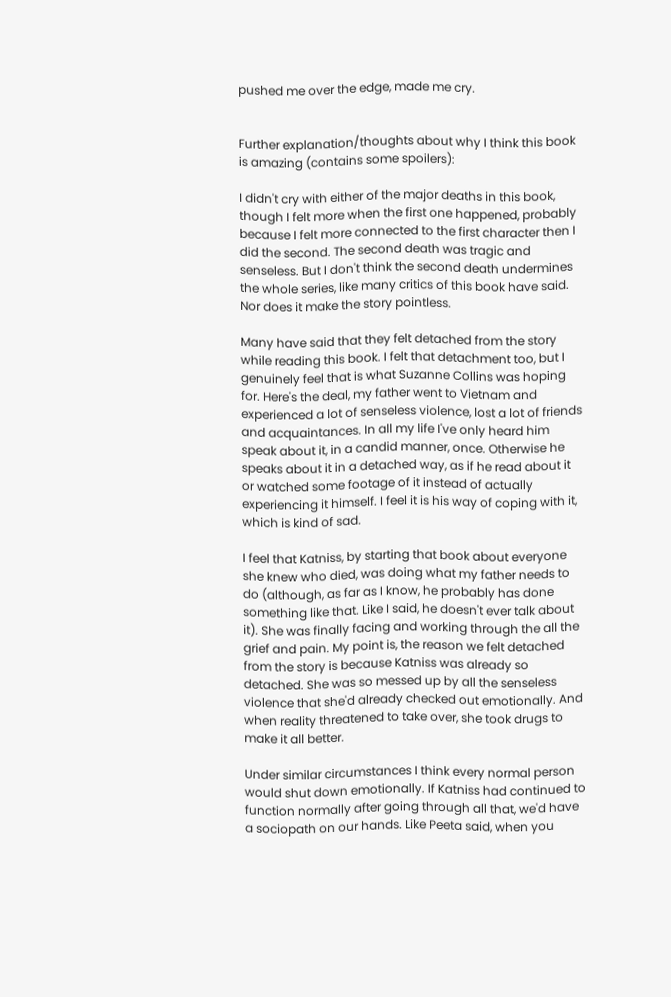pushed me over the edge, made me cry.


Further explanation/thoughts about why I think this book is amazing (contains some spoilers):

I didn't cry with either of the major deaths in this book, though I felt more when the first one happened, probably because I felt more connected to the first character then I did the second. The second death was tragic and senseless. But I don't think the second death undermines the whole series, like many critics of this book have said. Nor does it make the story pointless.

Many have said that they felt detached from the story while reading this book. I felt that detachment too, but I genuinely feel that is what Suzanne Collins was hoping for. Here's the deal, my father went to Vietnam and experienced a lot of senseless violence, lost a lot of friends and acquaintances. In all my life I've only heard him speak about it, in a candid manner, once. Otherwise he speaks about it in a detached way, as if he read about it or watched some footage of it instead of actually experiencing it himself. I feel it is his way of coping with it, which is kind of sad.

I feel that Katniss, by starting that book about everyone she knew who died, was doing what my father needs to do (although, as far as I know, he probably has done something like that. Like I said, he doesn't ever talk about it). She was finally facing and working through the all the grief and pain. My point is, the reason we felt detached from the story is because Katniss was already so detached. She was so messed up by all the senseless violence that she'd already checked out emotionally. And when reality threatened to take over, she took drugs to make it all better.

Under similar circumstances I think every normal person would shut down emotionally. If Katniss had continued to function normally after going through all that, we'd have a sociopath on our hands. Like Peeta said, when you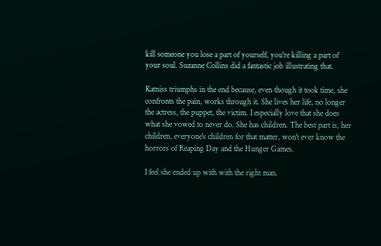kill someone you lose a part of yourself, you're killing a part of your soul. Suzanne Collins did a fantastic job illustrating that.

Katniss triumphs in the end because, even though it took time, she confronts the pain, works through it. She lives her life, no longer the actress, the puppet, the victim. I especially love that she does what she vowed to never do. She has children. The best part is, her children, everyone's children for that matter, won't ever know the horrors of Reaping Day and the Hunger Games.

I feel she ended up with with the right man.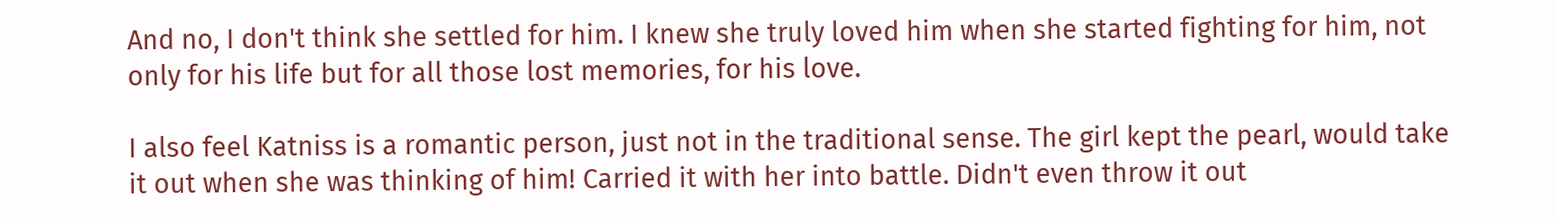And no, I don't think she settled for him. I knew she truly loved him when she started fighting for him, not only for his life but for all those lost memories, for his love.

I also feel Katniss is a romantic person, just not in the traditional sense. The girl kept the pearl, would take it out when she was thinking of him! Carried it with her into battle. Didn't even throw it out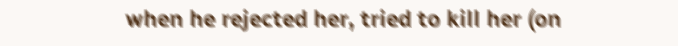when he rejected her, tried to kill her (on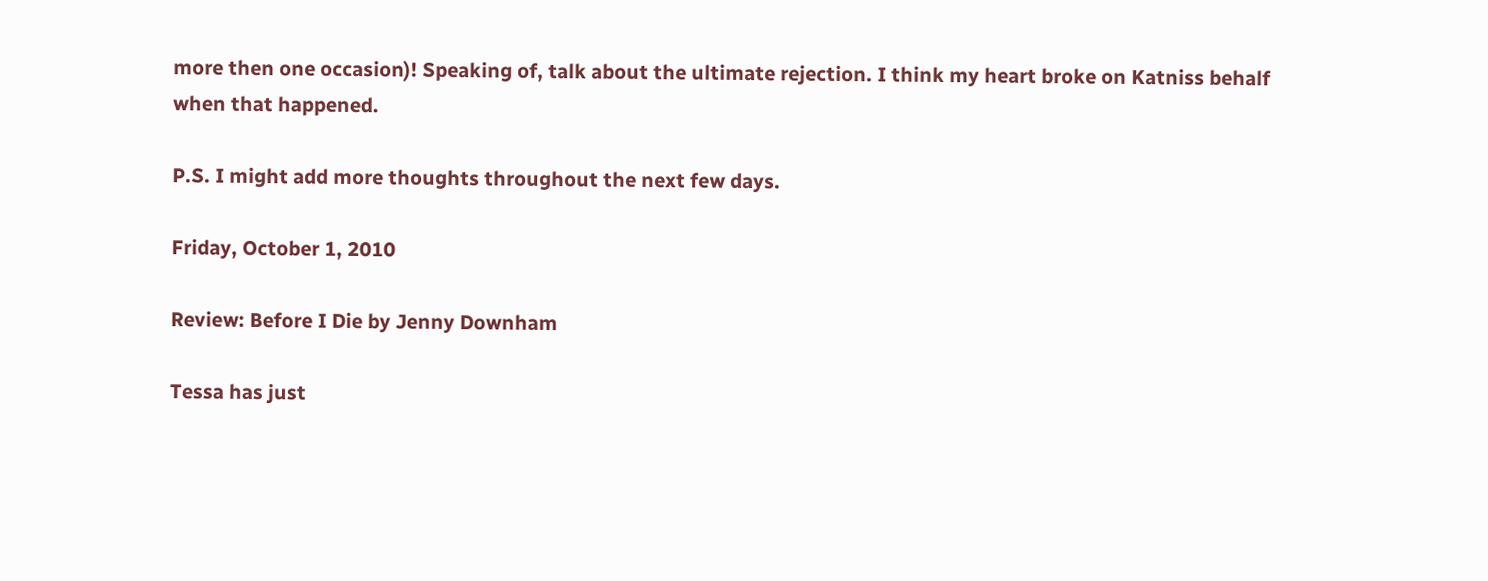more then one occasion)! Speaking of, talk about the ultimate rejection. I think my heart broke on Katniss behalf when that happened.

P.S. I might add more thoughts throughout the next few days.

Friday, October 1, 2010

Review: Before I Die by Jenny Downham

Tessa has just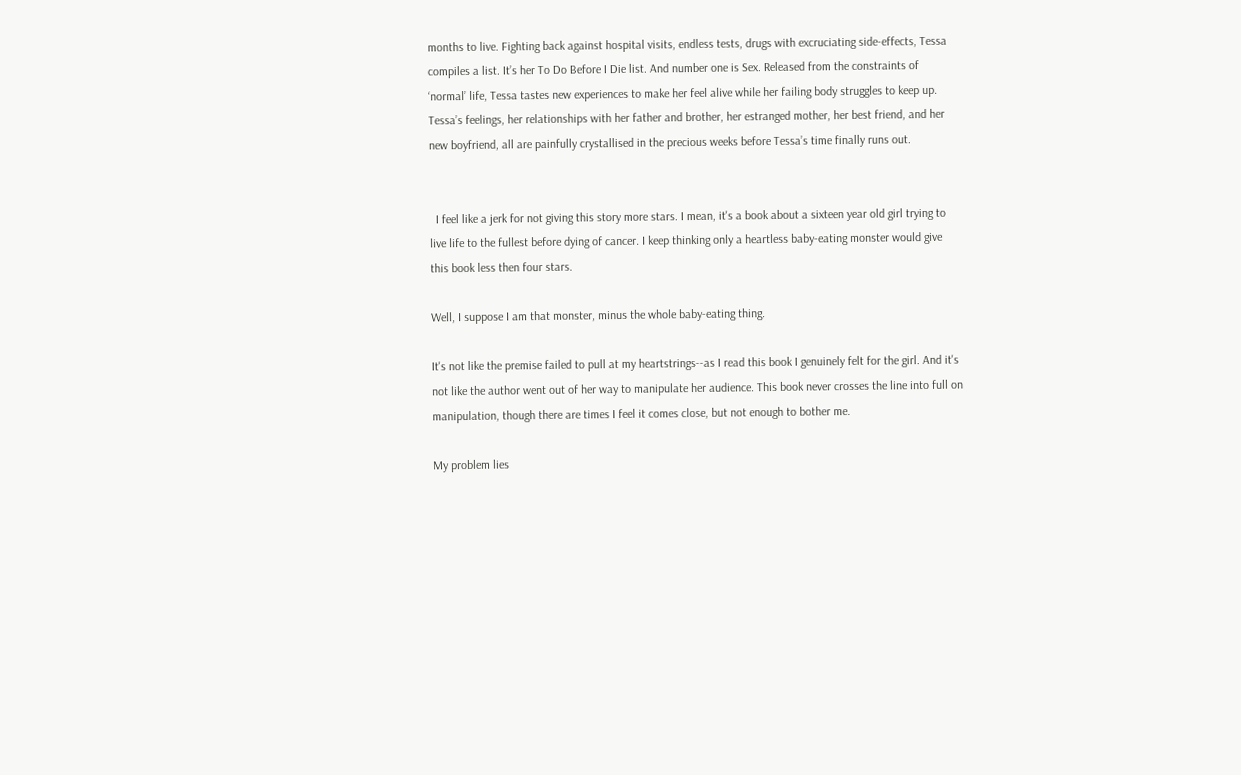months to live. Fighting back against hospital visits, endless tests, drugs with excruciating side-effects, Tessa compiles a list. It’s her To Do Before I Die list. And number one is Sex. Released from the constraints of ‘normal’ life, Tessa tastes new experiences to make her feel alive while her failing body struggles to keep up. Tessa’s feelings, her relationships with her father and brother, her estranged mother, her best friend, and her new boyfriend, all are painfully crystallised in the precious weeks before Tessa’s time finally runs out.


  I feel like a jerk for not giving this story more stars. I mean, it's a book about a sixteen year old girl trying to live life to the fullest before dying of cancer. I keep thinking only a heartless baby-eating monster would give this book less then four stars.

Well, I suppose I am that monster, minus the whole baby-eating thing.

It's not like the premise failed to pull at my heartstrings--as I read this book I genuinely felt for the girl. And it's not like the author went out of her way to manipulate her audience. This book never crosses the line into full on manipulation, though there are times I feel it comes close, but not enough to bother me.

My problem lies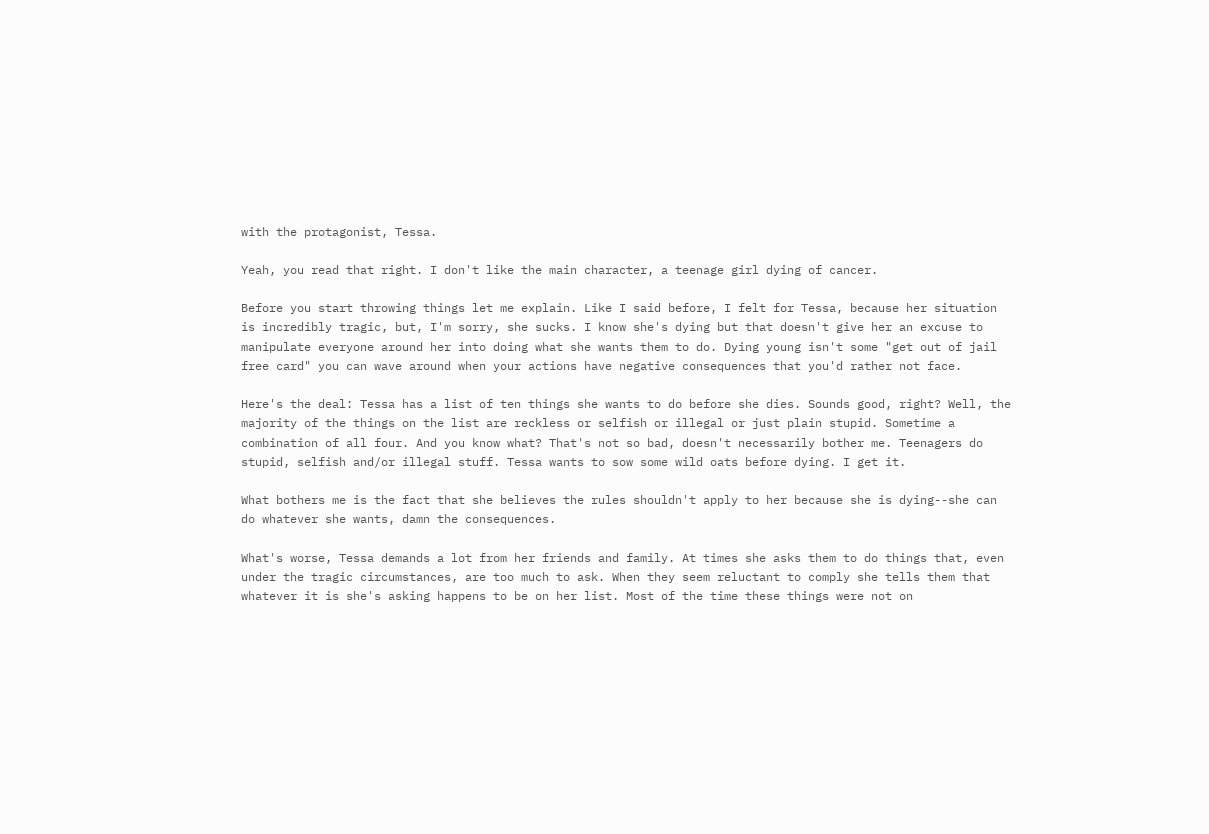with the protagonist, Tessa.

Yeah, you read that right. I don't like the main character, a teenage girl dying of cancer.

Before you start throwing things let me explain. Like I said before, I felt for Tessa, because her situation is incredibly tragic, but, I'm sorry, she sucks. I know she's dying but that doesn't give her an excuse to manipulate everyone around her into doing what she wants them to do. Dying young isn't some "get out of jail free card" you can wave around when your actions have negative consequences that you'd rather not face.

Here's the deal: Tessa has a list of ten things she wants to do before she dies. Sounds good, right? Well, the majority of the things on the list are reckless or selfish or illegal or just plain stupid. Sometime a combination of all four. And you know what? That's not so bad, doesn't necessarily bother me. Teenagers do stupid, selfish and/or illegal stuff. Tessa wants to sow some wild oats before dying. I get it.

What bothers me is the fact that she believes the rules shouldn't apply to her because she is dying--she can do whatever she wants, damn the consequences.

What's worse, Tessa demands a lot from her friends and family. At times she asks them to do things that, even under the tragic circumstances, are too much to ask. When they seem reluctant to comply she tells them that whatever it is she's asking happens to be on her list. Most of the time these things were not on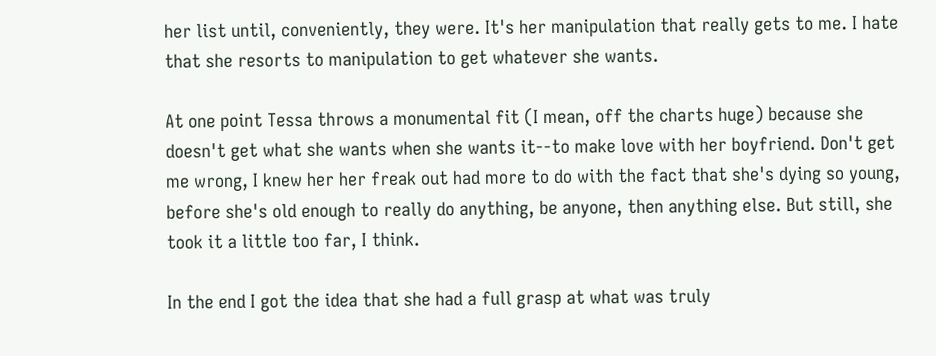her list until, conveniently, they were. It's her manipulation that really gets to me. I hate that she resorts to manipulation to get whatever she wants.

At one point Tessa throws a monumental fit (I mean, off the charts huge) because she doesn't get what she wants when she wants it--to make love with her boyfriend. Don't get me wrong, I knew her her freak out had more to do with the fact that she's dying so young, before she's old enough to really do anything, be anyone, then anything else. But still, she took it a little too far, I think.

In the end I got the idea that she had a full grasp at what was truly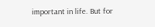important in life. But for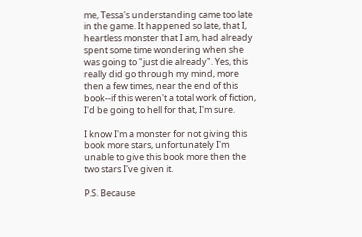me, Tessa's understanding came too late in the game. It happened so late, that I, heartless monster that I am, had already spent some time wondering when she was going to "just die already". Yes, this really did go through my mind, more then a few times, near the end of this book--if this weren't a total work of fiction, I'd be going to hell for that, I'm sure.

I know I'm a monster for not giving this book more stars, unfortunately I'm unable to give this book more then the two stars I've given it.

P.S. Because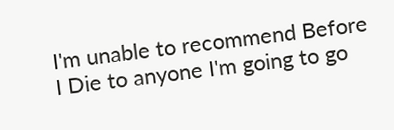I'm unable to recommend Before I Die to anyone I'm going to go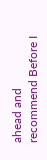ahead and recommend Before I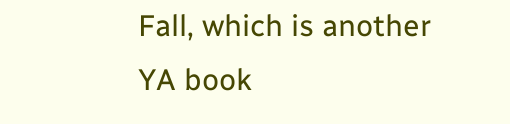Fall, which is another YA book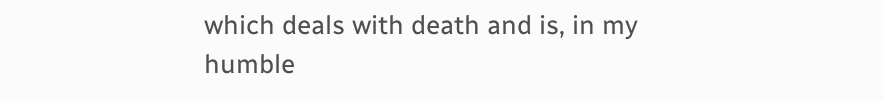which deals with death and is, in my humble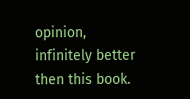opinion, infinitely better then this book.